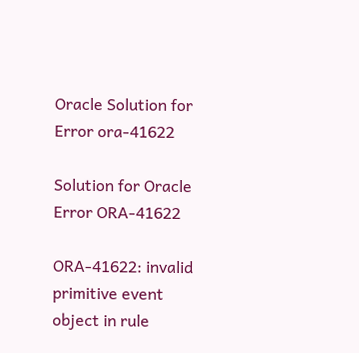Oracle Solution for Error ora-41622

Solution for Oracle Error ORA-41622

ORA-41622: invalid primitive event object in rule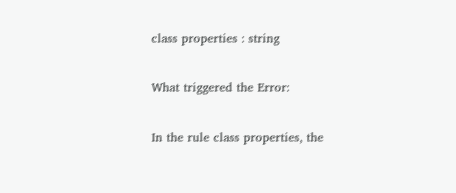class properties : string

What triggered the Error:

In the rule class properties, the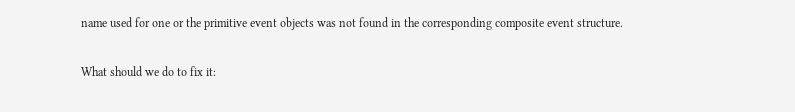name used for one or the primitive event objects was not found in the corresponding composite event structure.

What should we do to fix it: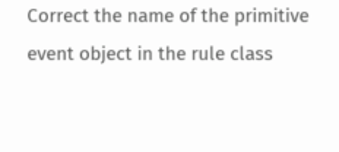Correct the name of the primitive event object in the rule class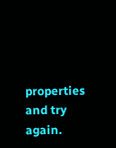properties and try again.